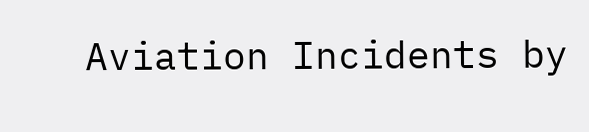Aviation Incidents by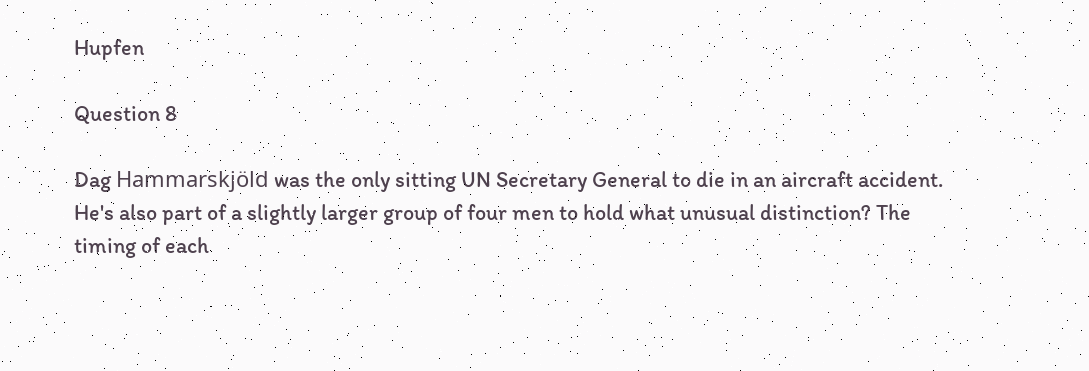Hupfen

Question 8

Dag Hammarskjöld was the only sitting UN Secretary General to die in an aircraft accident. He's also part of a slightly larger group of four men to hold what unusual distinction? The timing of each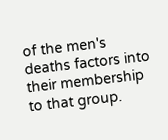of the men's deaths factors into their membership to that group.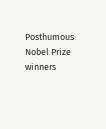Posthumous Nobel Prize winners